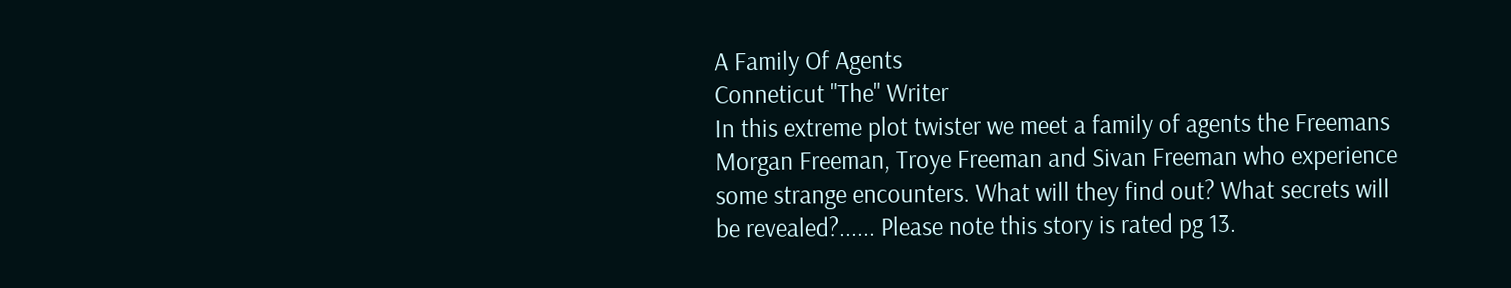A Family Of Agents
Conneticut "The" Writer
In this extreme plot twister we meet a family of agents the Freemans Morgan Freeman, Troye Freeman and Sivan Freeman who experience some strange encounters. What will they find out? What secrets will be revealed?...... Please note this story is rated pg 13.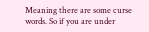Meaning there are some curse words. So if you are under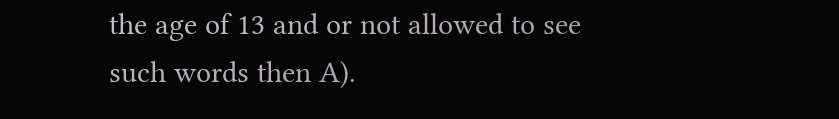the age of 13 and or not allowed to see such words then A).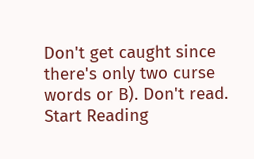Don't get caught since there's only two curse words or B). Don't read. Start Reading